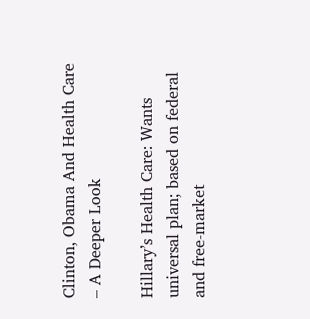Clinton, Obama And Health Care – A Deeper Look

Hillary’s Health Care: Wants universal plan; based on federal and free-market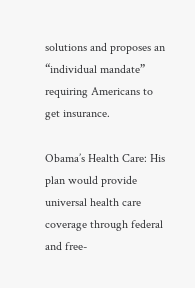solutions and proposes an “individual mandate” requiring Americans to get insurance.

Obama’s Health Care: His plan would provide universal health care coverage through federal and free-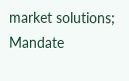market solutions; Mandate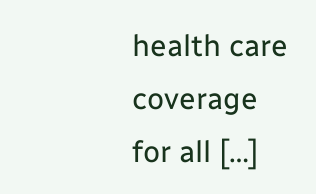health care coverage for all […]